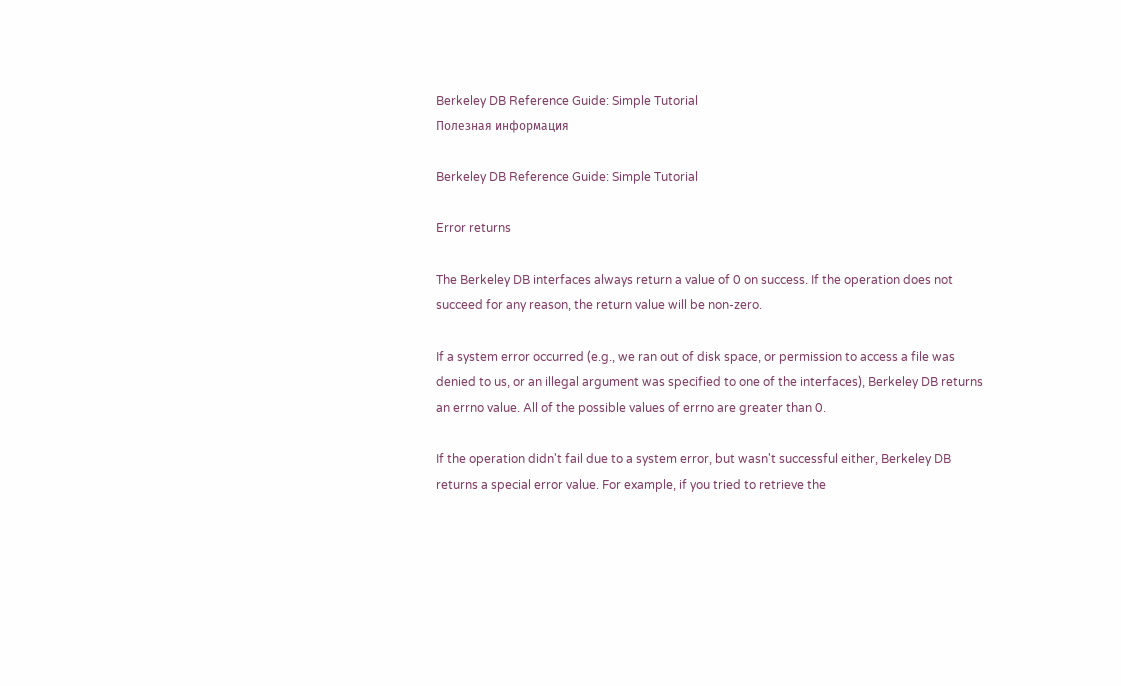Berkeley DB Reference Guide: Simple Tutorial
Полезная информация

Berkeley DB Reference Guide: Simple Tutorial

Error returns

The Berkeley DB interfaces always return a value of 0 on success. If the operation does not succeed for any reason, the return value will be non-zero.

If a system error occurred (e.g., we ran out of disk space, or permission to access a file was denied to us, or an illegal argument was specified to one of the interfaces), Berkeley DB returns an errno value. All of the possible values of errno are greater than 0.

If the operation didn't fail due to a system error, but wasn't successful either, Berkeley DB returns a special error value. For example, if you tried to retrieve the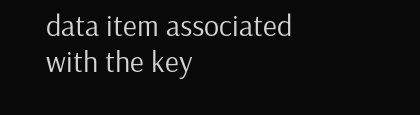data item associated with the key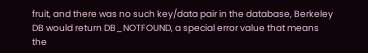fruit, and there was no such key/data pair in the database, Berkeley DB would return DB_NOTFOUND, a special error value that means the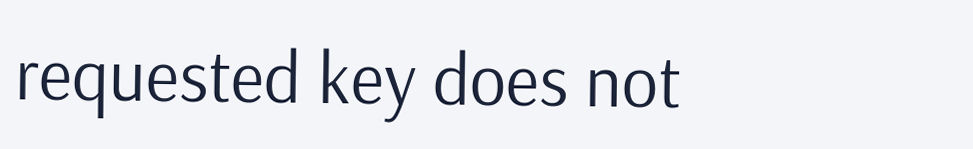requested key does not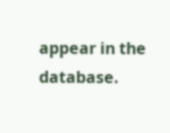appear in the database.